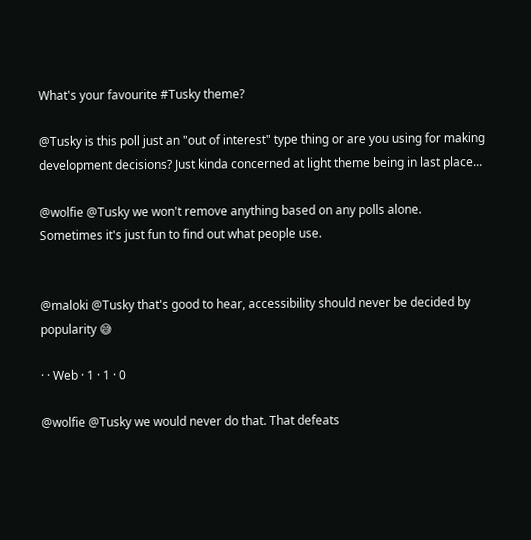What's your favourite #Tusky theme?

@Tusky is this poll just an "out of interest" type thing or are you using for making development decisions? Just kinda concerned at light theme being in last place...

@wolfie @Tusky we won't remove anything based on any polls alone.
Sometimes it's just fun to find out what people use.


@maloki @Tusky that's good to hear, accessibility should never be decided by popularity 😅

· · Web · 1 · 1 · 0

@wolfie @Tusky we would never do that. That defeats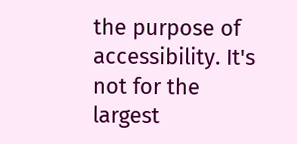the purpose of accessibility. It's not for the largest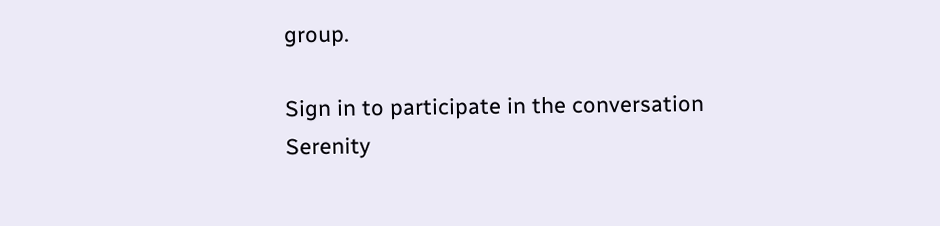group.

Sign in to participate in the conversation
Serenity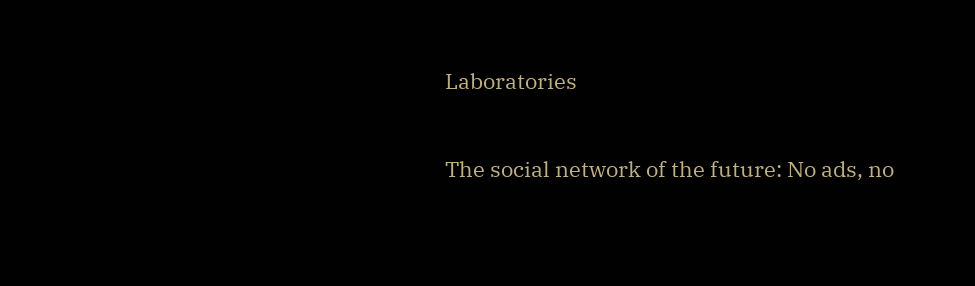Laboratories

The social network of the future: No ads, no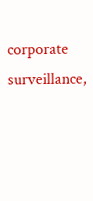corporate surveillance,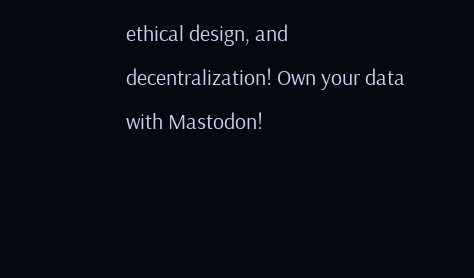ethical design, and decentralization! Own your data with Mastodon!